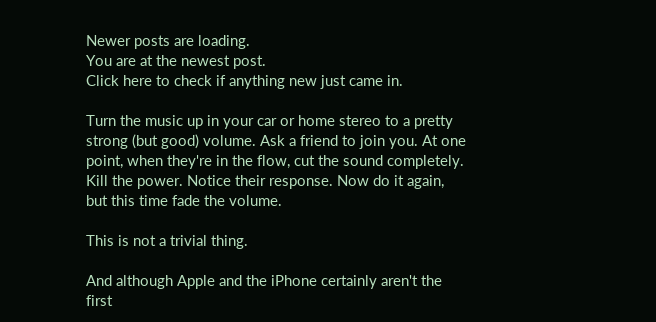Newer posts are loading.
You are at the newest post.
Click here to check if anything new just came in.

Turn the music up in your car or home stereo to a pretty strong (but good) volume. Ask a friend to join you. At one point, when they're in the flow, cut the sound completely. Kill the power. Notice their response. Now do it again, but this time fade the volume.

This is not a trivial thing.

And although Apple and the iPhone certainly aren't the first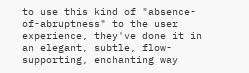to use this kind of "absence-of-abruptness" to the user experience, they've done it in an elegant, subtle, flow-supporting, enchanting way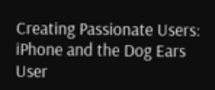Creating Passionate Users: iPhone and the Dog Ears User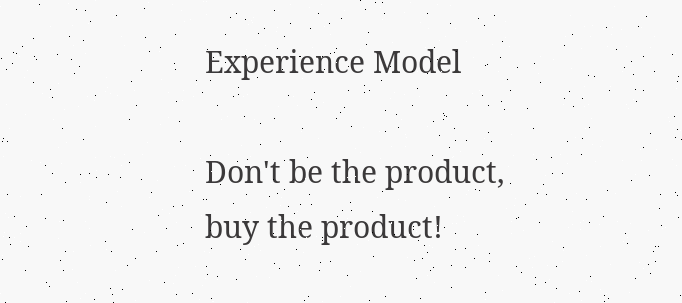Experience Model

Don't be the product, buy the product!